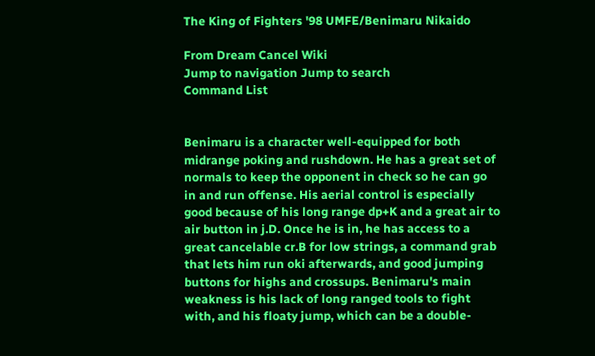The King of Fighters '98 UMFE/Benimaru Nikaido

From Dream Cancel Wiki
Jump to navigation Jump to search
Command List


Benimaru is a character well-equipped for both midrange poking and rushdown. He has a great set of normals to keep the opponent in check so he can go in and run offense. His aerial control is especially good because of his long range dp+K and a great air to air button in j.D. Once he is in, he has access to a great cancelable cr.B for low strings, a command grab that lets him run oki afterwards, and good jumping buttons for highs and crossups. Benimaru's main weakness is his lack of long ranged tools to fight with, and his floaty jump, which can be a double-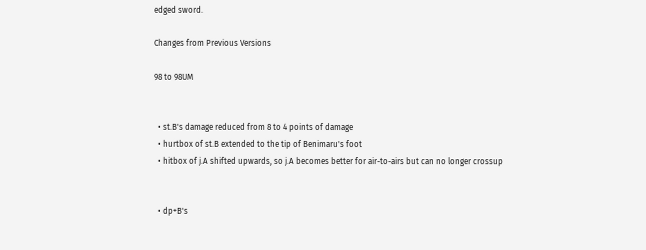edged sword.

Changes from Previous Versions

98 to 98UM


  • st.B's damage reduced from 8 to 4 points of damage
  • hurtbox of st.B extended to the tip of Benimaru's foot
  • hitbox of j.A shifted upwards, so j.A becomes better for air-to-airs but can no longer crossup


  • dp+B's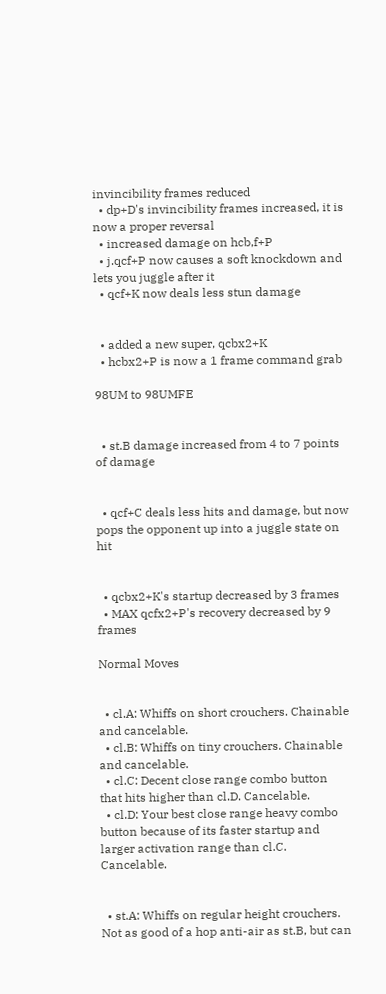invincibility frames reduced
  • dp+D's invincibility frames increased, it is now a proper reversal
  • increased damage on hcb,f+P
  • j.qcf+P now causes a soft knockdown and lets you juggle after it
  • qcf+K now deals less stun damage


  • added a new super, qcbx2+K
  • hcbx2+P is now a 1 frame command grab

98UM to 98UMFE


  • st.B damage increased from 4 to 7 points of damage


  • qcf+C deals less hits and damage, but now pops the opponent up into a juggle state on hit


  • qcbx2+K's startup decreased by 3 frames
  • MAX qcfx2+P's recovery decreased by 9 frames

Normal Moves


  • cl.A: Whiffs on short crouchers. Chainable and cancelable.
  • cl.B: Whiffs on tiny crouchers. Chainable and cancelable.
  • cl.C: Decent close range combo button that hits higher than cl.D. Cancelable.
  • cl.D: Your best close range heavy combo button because of its faster startup and larger activation range than cl.C. Cancelable.


  • st.A: Whiffs on regular height crouchers. Not as good of a hop anti-air as st.B, but can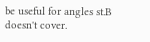be useful for angles st.B doesn't cover.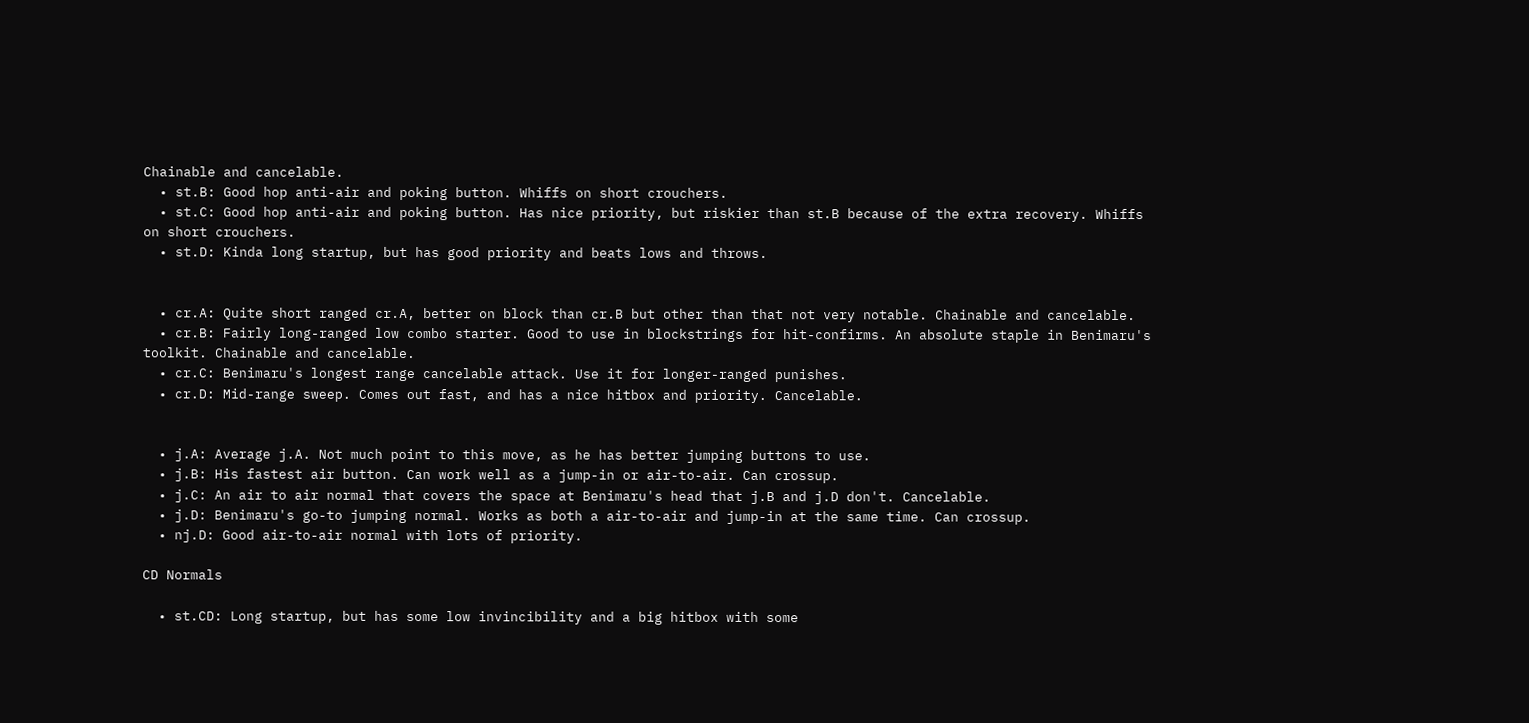Chainable and cancelable.
  • st.B: Good hop anti-air and poking button. Whiffs on short crouchers.
  • st.C: Good hop anti-air and poking button. Has nice priority, but riskier than st.B because of the extra recovery. Whiffs on short crouchers.
  • st.D: Kinda long startup, but has good priority and beats lows and throws.


  • cr.A: Quite short ranged cr.A, better on block than cr.B but other than that not very notable. Chainable and cancelable.
  • cr.B: Fairly long-ranged low combo starter. Good to use in blockstrings for hit-confirms. An absolute staple in Benimaru's toolkit. Chainable and cancelable.
  • cr.C: Benimaru's longest range cancelable attack. Use it for longer-ranged punishes.
  • cr.D: Mid-range sweep. Comes out fast, and has a nice hitbox and priority. Cancelable.


  • j.A: Average j.A. Not much point to this move, as he has better jumping buttons to use.
  • j.B: His fastest air button. Can work well as a jump-in or air-to-air. Can crossup.
  • j.C: An air to air normal that covers the space at Benimaru's head that j.B and j.D don't. Cancelable.
  • j.D: Benimaru's go-to jumping normal. Works as both a air-to-air and jump-in at the same time. Can crossup.
  • nj.D: Good air-to-air normal with lots of priority.

CD Normals

  • st.CD: Long startup, but has some low invincibility and a big hitbox with some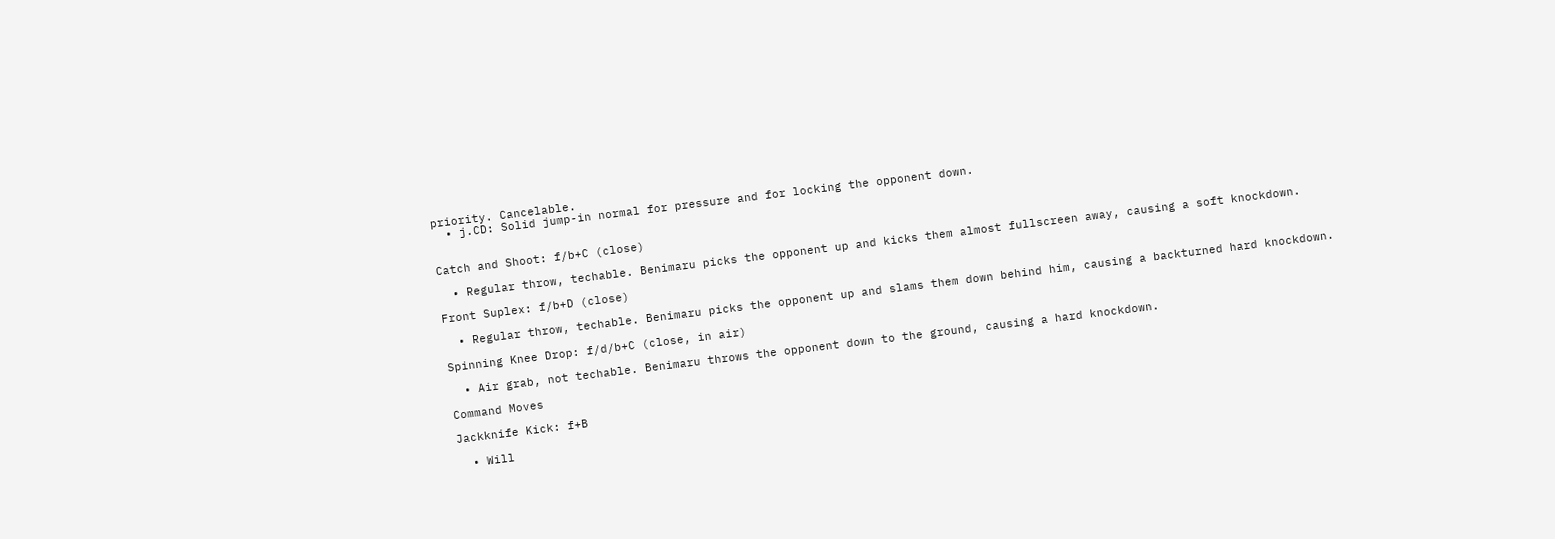priority. Cancelable.
  • j.CD: Solid jump-in normal for pressure and for locking the opponent down.


Catch and Shoot: f/b+C (close)

  • Regular throw, techable. Benimaru picks the opponent up and kicks them almost fullscreen away, causing a soft knockdown.

Front Suplex: f/b+D (close)

  • Regular throw, techable. Benimaru picks the opponent up and slams them down behind him, causing a backturned hard knockdown.

Spinning Knee Drop: f/d/b+C (close, in air)

  • Air grab, not techable. Benimaru throws the opponent down to the ground, causing a hard knockdown.

Command Moves

Jackknife Kick: f+B

  • Will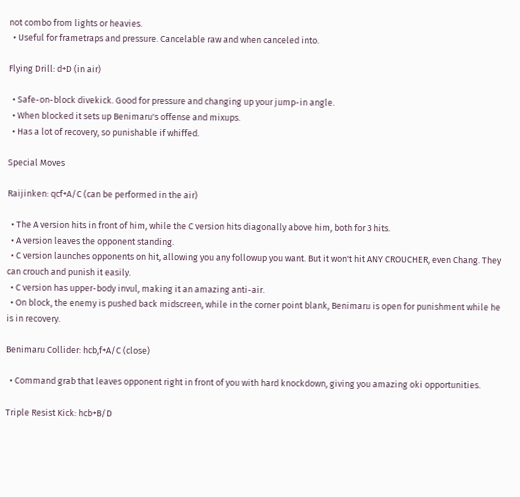not combo from lights or heavies.
  • Useful for frametraps and pressure. Cancelable raw and when canceled into.

Flying Drill: d+D (in air)

  • Safe-on-block divekick. Good for pressure and changing up your jump-in angle.
  • When blocked it sets up Benimaru's offense and mixups.
  • Has a lot of recovery, so punishable if whiffed.

Special Moves

Raijinken: qcf+A/C (can be performed in the air)

  • The A version hits in front of him, while the C version hits diagonally above him, both for 3 hits.
  • A version leaves the opponent standing.
  • C version launches opponents on hit, allowing you any followup you want. But it won't hit ANY CROUCHER, even Chang. They can crouch and punish it easily.
  • C version has upper-body invul, making it an amazing anti-air.
  • On block, the enemy is pushed back midscreen, while in the corner point blank, Benimaru is open for punishment while he is in recovery.

Benimaru Collider: hcb,f+A/C (close)

  • Command grab that leaves opponent right in front of you with hard knockdown, giving you amazing oki opportunities.

Triple Resist Kick: hcb+B/D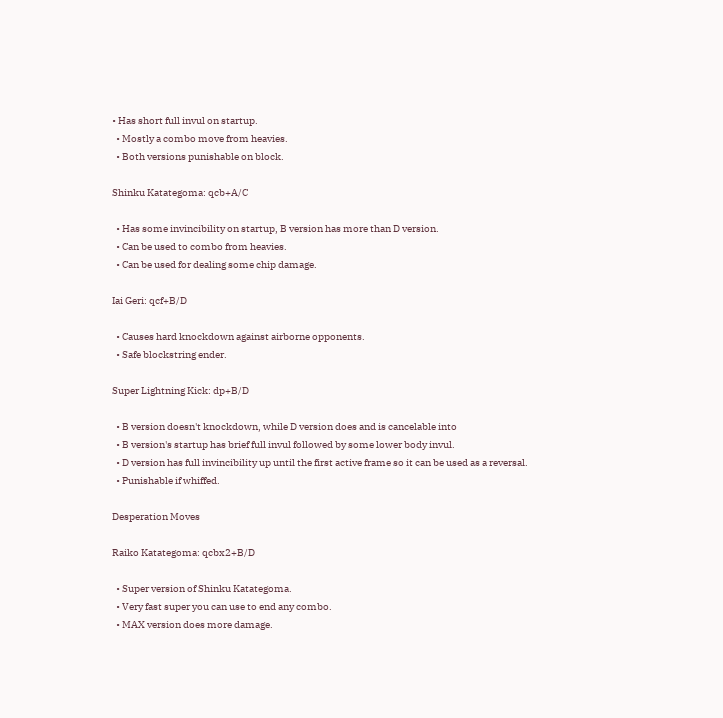• Has short full invul on startup.
  • Mostly a combo move from heavies.
  • Both versions punishable on block.

Shinku Katategoma: qcb+A/C

  • Has some invincibility on startup, B version has more than D version.
  • Can be used to combo from heavies.
  • Can be used for dealing some chip damage.

Iai Geri: qcf+B/D

  • Causes hard knockdown against airborne opponents.
  • Safe blockstring ender.

Super Lightning Kick: dp+B/D

  • B version doesn't knockdown, while D version does and is cancelable into
  • B version's startup has brief full invul followed by some lower body invul.
  • D version has full invincibility up until the first active frame so it can be used as a reversal.
  • Punishable if whiffed.

Desperation Moves

Raiko Katategoma: qcbx2+B/D

  • Super version of Shinku Katategoma.
  • Very fast super you can use to end any combo.
  • MAX version does more damage.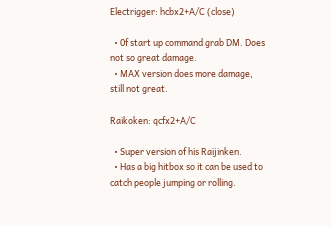Electrigger: hcbx2+A/C (close)

  • 0f start up command grab DM. Does not so great damage.
  • MAX version does more damage, still not great.

Raikoken: qcfx2+A/C

  • Super version of his Raijinken.
  • Has a big hitbox so it can be used to catch people jumping or rolling.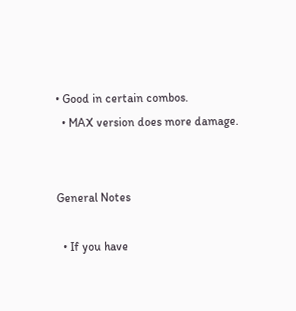• Good in certain combos.
  • MAX version does more damage.


General Notes

  • If you have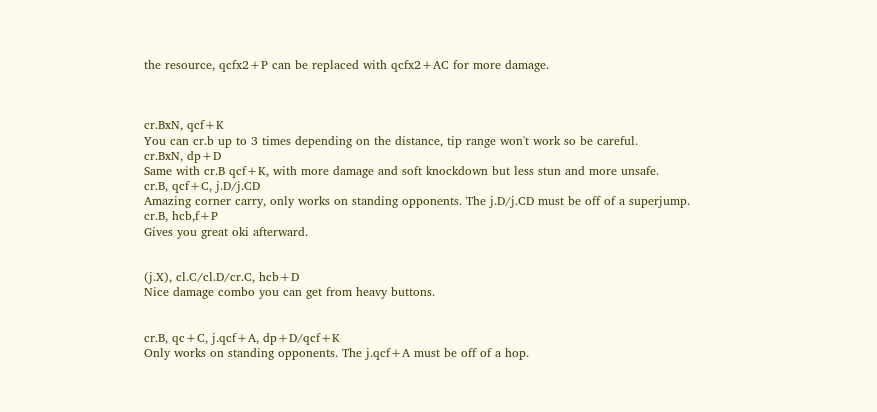the resource, qcfx2+P can be replaced with qcfx2+AC for more damage.



cr.BxN, qcf+K
You can cr.b up to 3 times depending on the distance, tip range won't work so be careful.
cr.BxN, dp+D
Same with cr.B qcf+K, with more damage and soft knockdown but less stun and more unsafe.
cr.B, qcf+C, j.D/j.CD
Amazing corner carry, only works on standing opponents. The j.D/j.CD must be off of a superjump.
cr.B, hcb,f+P
Gives you great oki afterward.


(j.X), cl.C/cl.D/cr.C, hcb+D
Nice damage combo you can get from heavy buttons.


cr.B, qc+C, j.qcf+A, dp+D/qcf+K
Only works on standing opponents. The j.qcf+A must be off of a hop.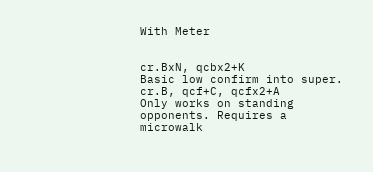With Meter


cr.BxN, qcbx2+K
Basic low confirm into super.
cr.B, qcf+C, qcfx2+A
Only works on standing opponents. Requires a microwalk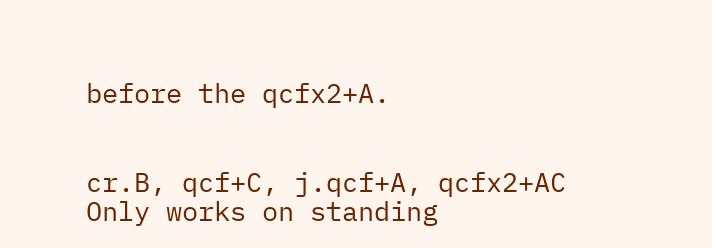before the qcfx2+A.


cr.B, qcf+C, j.qcf+A, qcfx2+AC
Only works on standing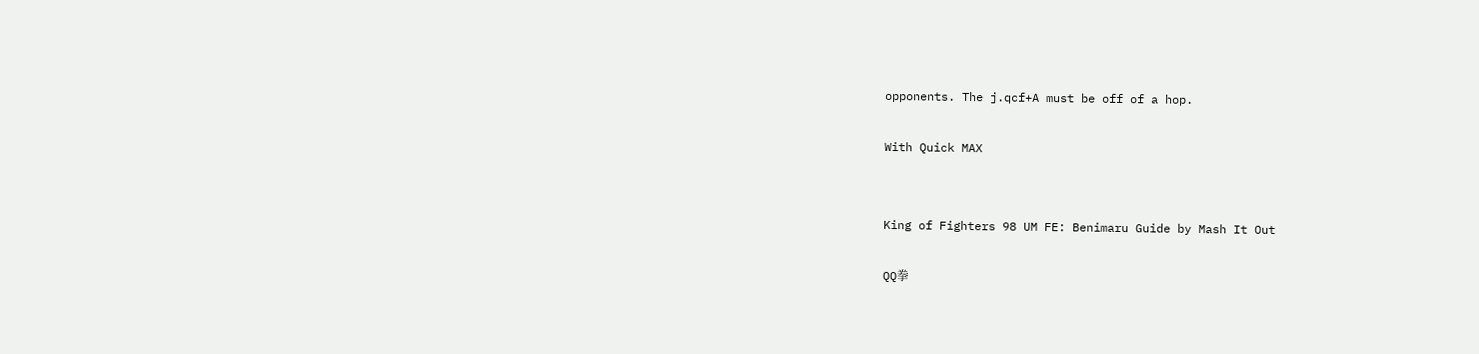opponents. The j.qcf+A must be off of a hop.

With Quick MAX


King of Fighters 98 UM FE: Benimaru Guide by Mash It Out

QQ拳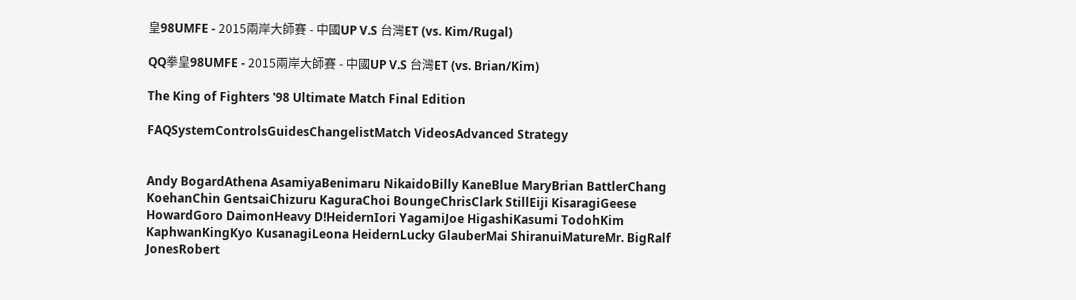皇98UMFE - 2015兩岸大師賽 - 中國UP V.S 台灣ET (vs. Kim/Rugal)

QQ拳皇98UMFE - 2015兩岸大師賽 - 中國UP V.S 台灣ET (vs. Brian/Kim)

The King of Fighters '98 Ultimate Match Final Edition

FAQSystemControlsGuidesChangelistMatch VideosAdvanced Strategy


Andy BogardAthena AsamiyaBenimaru NikaidoBilly KaneBlue MaryBrian BattlerChang KoehanChin GentsaiChizuru KaguraChoi BoungeChrisClark StillEiji KisaragiGeese HowardGoro DaimonHeavy D!HeidernIori YagamiJoe HigashiKasumi TodohKim KaphwanKingKyo KusanagiLeona HeidernLucky GlauberMai ShiranuiMatureMr. BigRalf JonesRobert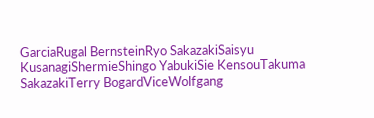GarciaRugal BernsteinRyo SakazakiSaisyu KusanagiShermieShingo YabukiSie KensouTakuma SakazakiTerry BogardViceWolfgang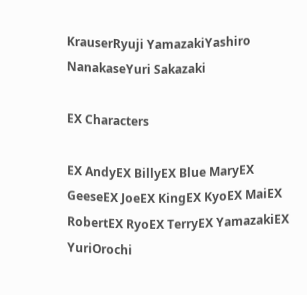KrauserRyuji YamazakiYashiro NanakaseYuri Sakazaki

EX Characters

EX AndyEX BillyEX Blue MaryEX GeeseEX JoeEX KingEX KyoEX MaiEX RobertEX RyoEX TerryEX YamazakiEX YuriOrochi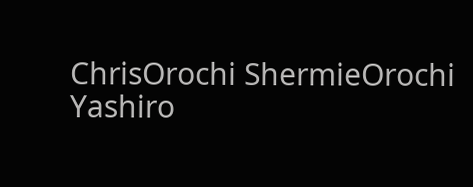ChrisOrochi ShermieOrochi Yashiro